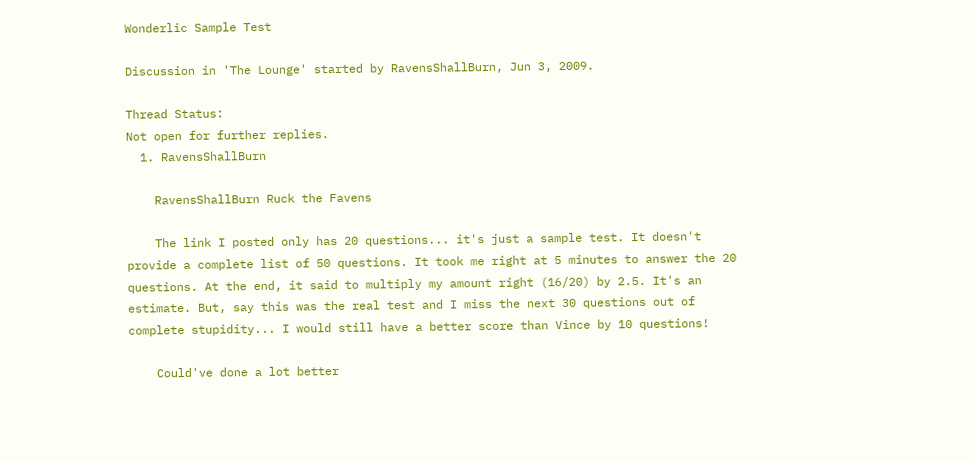Wonderlic Sample Test

Discussion in 'The Lounge' started by RavensShallBurn, Jun 3, 2009.

Thread Status:
Not open for further replies.
  1. RavensShallBurn

    RavensShallBurn Ruck the Favens

    The link I posted only has 20 questions... it's just a sample test. It doesn't provide a complete list of 50 questions. It took me right at 5 minutes to answer the 20 questions. At the end, it said to multiply my amount right (16/20) by 2.5. It's an estimate. But, say this was the real test and I miss the next 30 questions out of complete stupidity... I would still have a better score than Vince by 10 questions!

    Could've done a lot better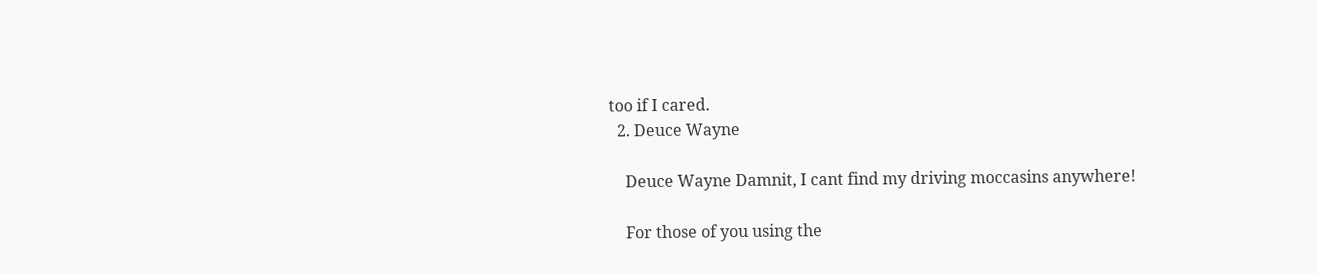too if I cared.
  2. Deuce Wayne

    Deuce Wayne Damnit, I cant find my driving moccasins anywhere!

    For those of you using the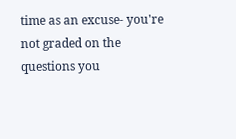time as an excuse- you're not graded on the questions you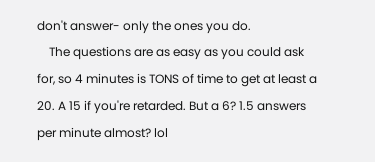don't answer- only the ones you do.
    The questions are as easy as you could ask for, so 4 minutes is TONS of time to get at least a 20. A 15 if you're retarded. But a 6? 1.5 answers per minute almost? lol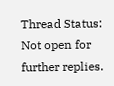Thread Status:
Not open for further replies.